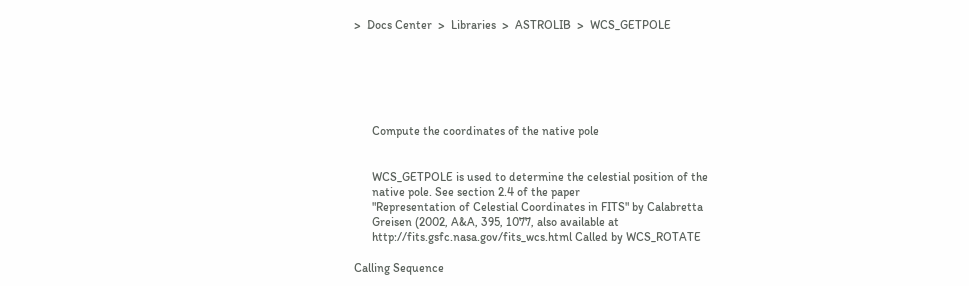>  Docs Center  >  Libraries  >  ASTROLIB  >  WCS_GETPOLE






      Compute the coordinates of the native pole


      WCS_GETPOLE is used to determine the celestial position of the
      native pole. See section 2.4 of the paper
      "Representation of Celestial Coordinates in FITS" by Calabretta
      Greisen (2002, A&A, 395, 1077, also available at
      http://fits.gsfc.nasa.gov/fits_wcs.html Called by WCS_ROTATE

Calling Sequence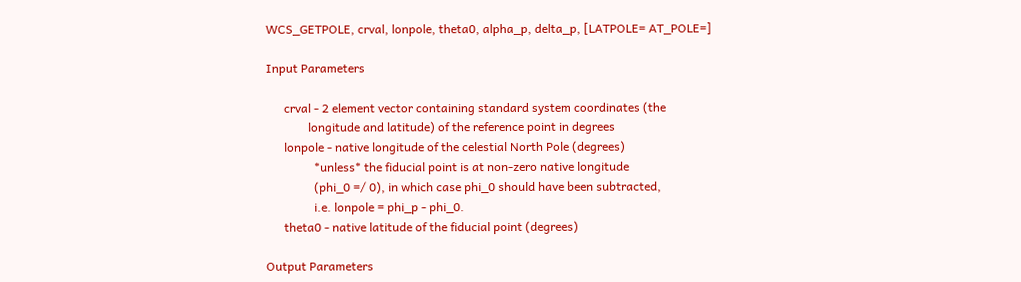WCS_GETPOLE, crval, lonpole, theta0, alpha_p, delta_p, [LATPOLE= AT_POLE=]

Input Parameters

      crval - 2 element vector containing standard system coordinates (the
              longitude and latitude) of the reference point in degrees
      lonpole - native longitude of the celestial North Pole (degrees)
                *unless* the fiducial point is at non-zero native longitude
                (phi_0 =/ 0), in which case phi_0 should have been subtracted,
                i.e. lonpole = phi_p - phi_0.
      theta0 - native latitude of the fiducial point (degrees)

Output Parameters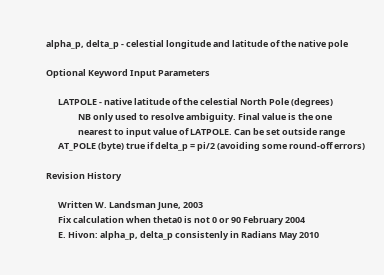alpha_p, delta_p - celestial longitude and latitude of the native pole

Optional Keyword Input Parameters

      LATPOLE - native latitude of the celestial North Pole (degrees)
                NB only used to resolve ambiguity. Final value is the one
                nearest to input value of LATPOLE. Can be set outside range
      AT_POLE (byte) true if delta_p = pi/2 (avoiding some round-off errors)

Revision History

      Written W. Landsman June, 2003
      Fix calculation when theta0 is not 0 or 90 February 2004
      E. Hivon: alpha_p, delta_p consistenly in Radians May 2010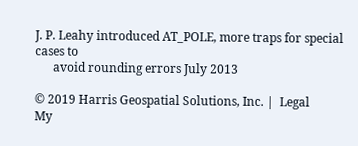J. P. Leahy introduced AT_POLE, more traps for special cases to
      avoid rounding errors July 2013

© 2019 Harris Geospatial Solutions, Inc. |  Legal
My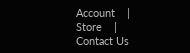Account    |    Store    |    Contact Us